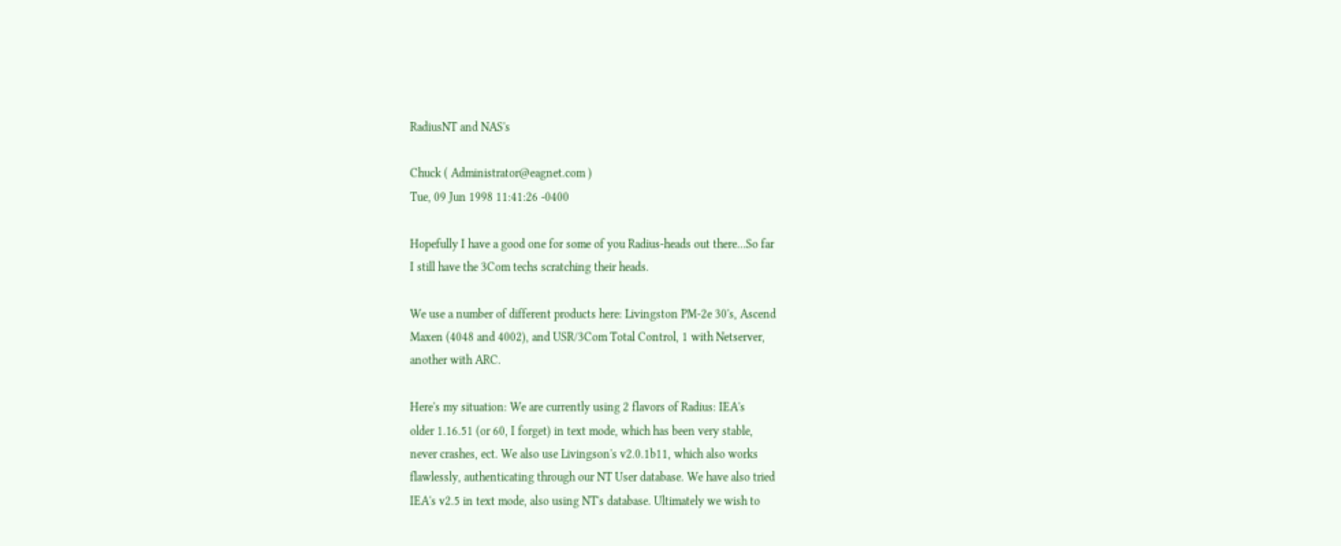RadiusNT and NAS's

Chuck ( Administrator@eagnet.com )
Tue, 09 Jun 1998 11:41:26 -0400

Hopefully I have a good one for some of you Radius-heads out there...So far
I still have the 3Com techs scratching their heads.

We use a number of different products here: Livingston PM-2e 30's, Ascend
Maxen (4048 and 4002), and USR/3Com Total Control, 1 with Netserver,
another with ARC.

Here's my situation: We are currently using 2 flavors of Radius: IEA's
older 1.16.51 (or 60, I forget) in text mode, which has been very stable,
never crashes, ect. We also use Livingson's v2.0.1b11, which also works
flawlessly, authenticating through our NT User database. We have also tried
IEA's v2.5 in text mode, also using NT's database. Ultimately we wish to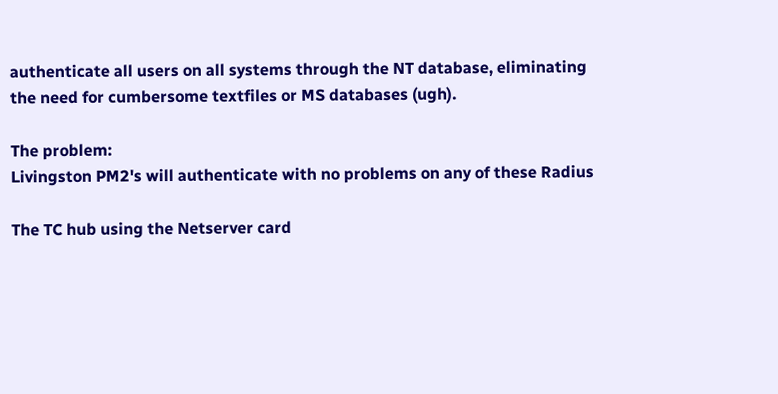authenticate all users on all systems through the NT database, eliminating
the need for cumbersome textfiles or MS databases (ugh).

The problem:
Livingston PM2's will authenticate with no problems on any of these Radius

The TC hub using the Netserver card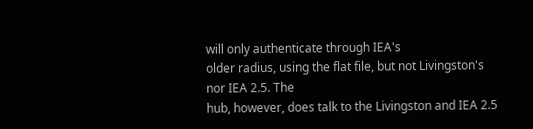will only authenticate through IEA's
older radius, using the flat file, but not Livingston's nor IEA 2.5. The
hub, however, does talk to the Livingston and IEA 2.5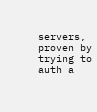servers, proven by
trying to auth a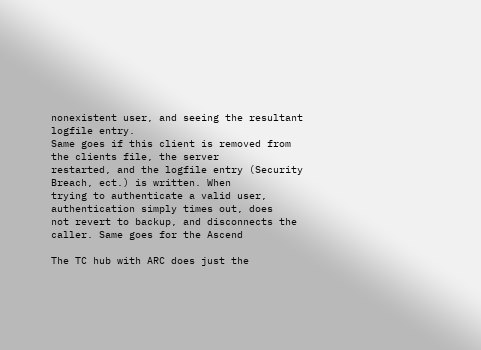nonexistent user, and seeing the resultant logfile entry.
Same goes if this client is removed from the clients file, the server
restarted, and the logfile entry (Security Breach, ect.) is written. When
trying to authenticate a valid user, authentication simply times out, does
not revert to backup, and disconnects the caller. Same goes for the Ascend

The TC hub with ARC does just the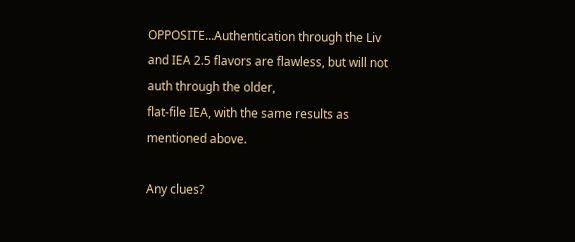OPPOSITE...Authentication through the Liv
and IEA 2.5 flavors are flawless, but will not auth through the older,
flat-file IEA, with the same results as mentioned above.

Any clues?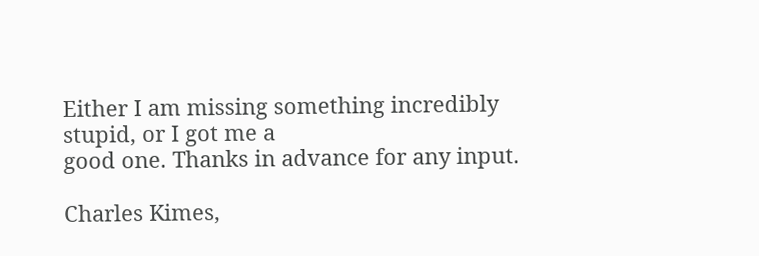Either I am missing something incredibly stupid, or I got me a
good one. Thanks in advance for any input.

Charles Kimes,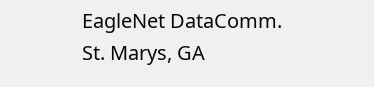EagleNet DataComm.
St. Marys, GA